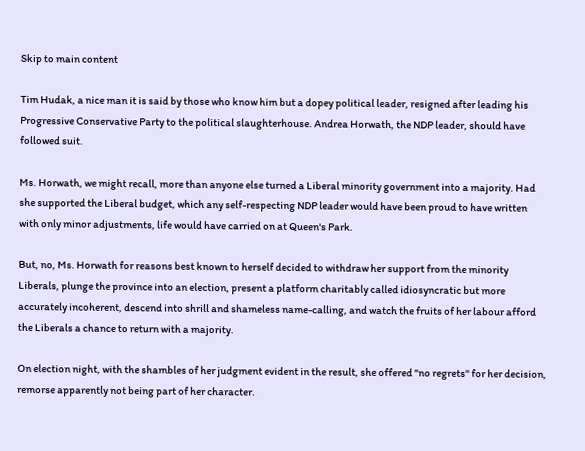Skip to main content

Tim Hudak, a nice man it is said by those who know him but a dopey political leader, resigned after leading his Progressive Conservative Party to the political slaughterhouse. Andrea Horwath, the NDP leader, should have followed suit.

Ms. Horwath, we might recall, more than anyone else turned a Liberal minority government into a majority. Had she supported the Liberal budget, which any self-respecting NDP leader would have been proud to have written with only minor adjustments, life would have carried on at Queen's Park.

But, no, Ms. Horwath for reasons best known to herself decided to withdraw her support from the minority Liberals, plunge the province into an election, present a platform charitably called idiosyncratic but more accurately incoherent, descend into shrill and shameless name-calling, and watch the fruits of her labour afford the Liberals a chance to return with a majority.

On election night, with the shambles of her judgment evident in the result, she offered "no regrets" for her decision, remorse apparently not being part of her character.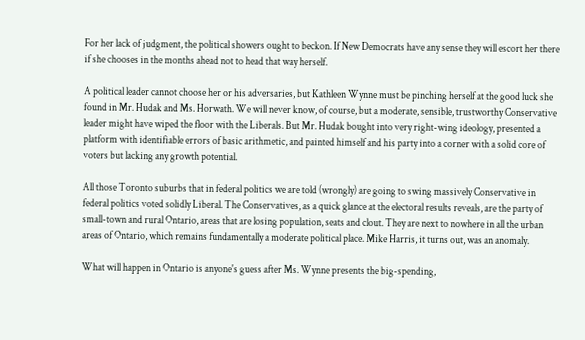For her lack of judgment, the political showers ought to beckon. If New Democrats have any sense they will escort her there if she chooses in the months ahead not to head that way herself.

A political leader cannot choose her or his adversaries, but Kathleen Wynne must be pinching herself at the good luck she found in Mr. Hudak and Ms. Horwath. We will never know, of course, but a moderate, sensible, trustworthy Conservative leader might have wiped the floor with the Liberals. But Mr. Hudak bought into very right-wing ideology, presented a platform with identifiable errors of basic arithmetic, and painted himself and his party into a corner with a solid core of voters but lacking any growth potential.

All those Toronto suburbs that in federal politics we are told (wrongly) are going to swing massively Conservative in federal politics voted solidly Liberal. The Conservatives, as a quick glance at the electoral results reveals, are the party of small-town and rural Ontario, areas that are losing population, seats and clout. They are next to nowhere in all the urban areas of Ontario, which remains fundamentally a moderate political place. Mike Harris, it turns out, was an anomaly.

What will happen in Ontario is anyone's guess after Ms. Wynne presents the big-spending,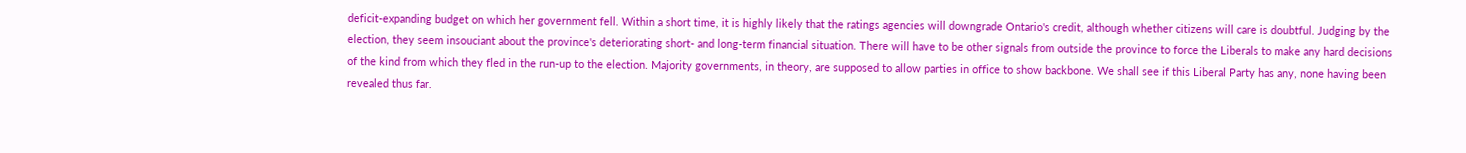deficit-expanding budget on which her government fell. Within a short time, it is highly likely that the ratings agencies will downgrade Ontario's credit, although whether citizens will care is doubtful. Judging by the election, they seem insouciant about the province's deteriorating short- and long-term financial situation. There will have to be other signals from outside the province to force the Liberals to make any hard decisions of the kind from which they fled in the run-up to the election. Majority governments, in theory, are supposed to allow parties in office to show backbone. We shall see if this Liberal Party has any, none having been revealed thus far.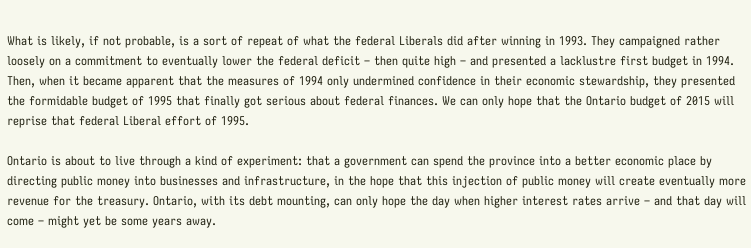What is likely, if not probable, is a sort of repeat of what the federal Liberals did after winning in 1993. They campaigned rather loosely on a commitment to eventually lower the federal deficit – then quite high – and presented a lacklustre first budget in 1994. Then, when it became apparent that the measures of 1994 only undermined confidence in their economic stewardship, they presented the formidable budget of 1995 that finally got serious about federal finances. We can only hope that the Ontario budget of 2015 will reprise that federal Liberal effort of 1995.

Ontario is about to live through a kind of experiment: that a government can spend the province into a better economic place by directing public money into businesses and infrastructure, in the hope that this injection of public money will create eventually more revenue for the treasury. Ontario, with its debt mounting, can only hope the day when higher interest rates arrive – and that day will come – might yet be some years away.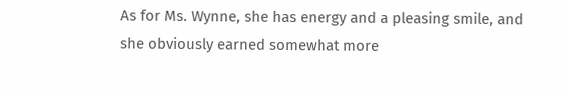As for Ms. Wynne, she has energy and a pleasing smile, and she obviously earned somewhat more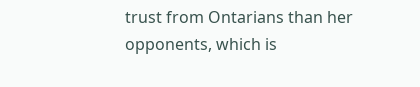trust from Ontarians than her opponents, which is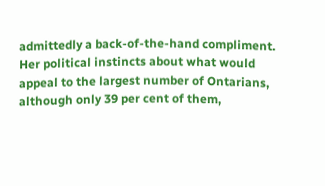admittedly a back-of-the-hand compliment. Her political instincts about what would appeal to the largest number of Ontarians, although only 39 per cent of them,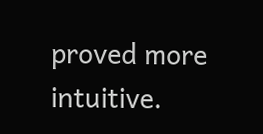proved more intuitive.